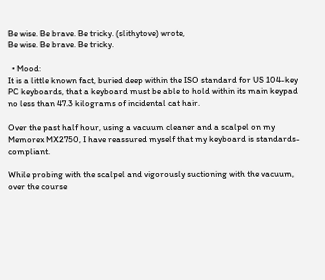Be wise. Be brave. Be tricky. (slithytove) wrote,
Be wise. Be brave. Be tricky.

  • Mood:
It is a little known fact, buried deep within the ISO standard for US 104-key PC keyboards, that a keyboard must be able to hold within its main keypad no less than 47.3 kilograms of incidental cat hair.

Over the past half hour, using a vacuum cleaner and a scalpel on my Memorex MX2750, I have reassured myself that my keyboard is standards-compliant.

While probing with the scalpel and vigorously suctioning with the vacuum, over the course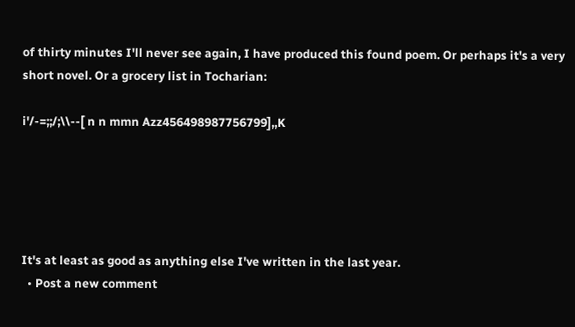of thirty minutes I'll never see again, I have produced this found poem. Or perhaps it's a very short novel. Or a grocery list in Tocharian:

i'/-=;;/;\\--[ n n mmn Azz456498987756799],,K





It's at least as good as anything else I've written in the last year.
  • Post a new comment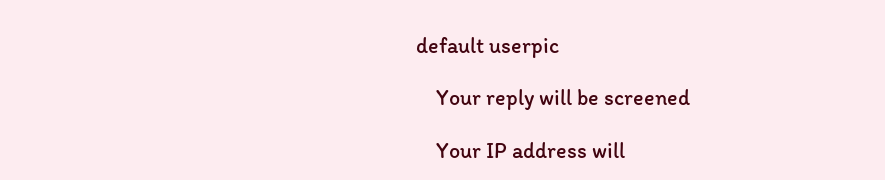default userpic

    Your reply will be screened

    Your IP address will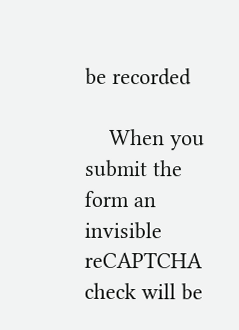be recorded

    When you submit the form an invisible reCAPTCHA check will be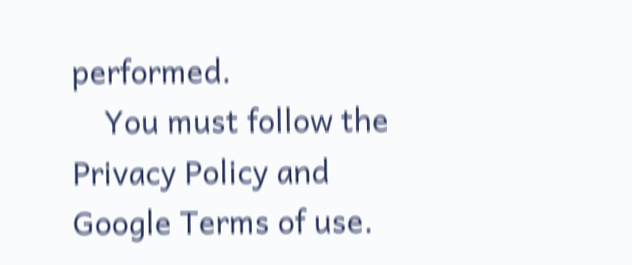performed.
    You must follow the Privacy Policy and Google Terms of use.